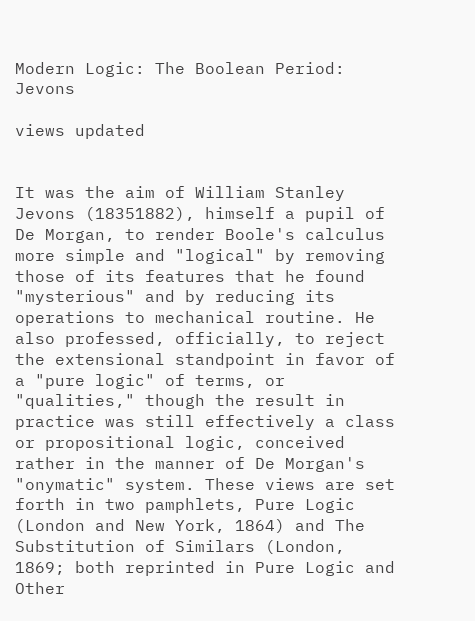Modern Logic: The Boolean Period: Jevons

views updated


It was the aim of William Stanley Jevons (18351882), himself a pupil of De Morgan, to render Boole's calculus more simple and "logical" by removing those of its features that he found "mysterious" and by reducing its operations to mechanical routine. He also professed, officially, to reject the extensional standpoint in favor of a "pure logic" of terms, or "qualities," though the result in practice was still effectively a class or propositional logic, conceived rather in the manner of De Morgan's "onymatic" system. These views are set forth in two pamphlets, Pure Logic (London and New York, 1864) and The Substitution of Similars (London, 1869; both reprinted in Pure Logic and Other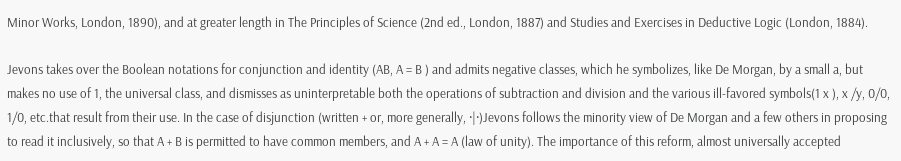Minor Works, London, 1890), and at greater length in The Principles of Science (2nd ed., London, 1887) and Studies and Exercises in Deductive Logic (London, 1884).

Jevons takes over the Boolean notations for conjunction and identity (AB, A = B ) and admits negative classes, which he symbolizes, like De Morgan, by a small a, but makes no use of 1, the universal class, and dismisses as uninterpretable both the operations of subtraction and division and the various ill-favored symbols(1 x ), x /y, 0/0, 1/0, etc.that result from their use. In the case of disjunction (written + or, more generally, ·|·)Jevons follows the minority view of De Morgan and a few others in proposing to read it inclusively, so that A + B is permitted to have common members, and A + A = A (law of unity). The importance of this reform, almost universally accepted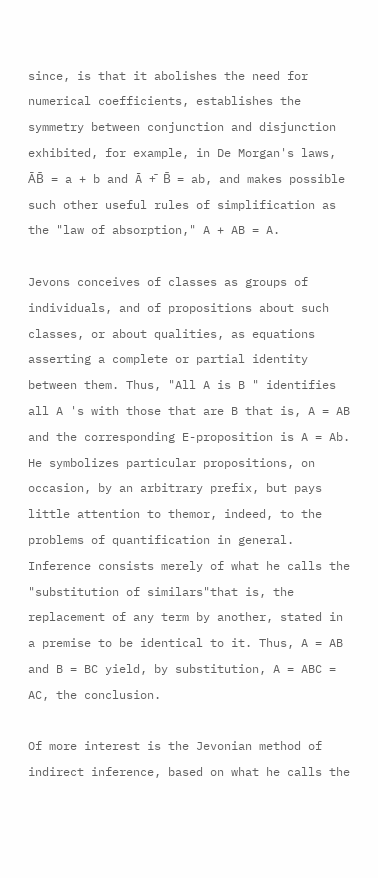since, is that it abolishes the need for numerical coefficients, establishes the symmetry between conjunction and disjunction exhibited, for example, in De Morgan's laws, ĀB̄ = a + b and Ā +̄ B̄ = ab, and makes possible such other useful rules of simplification as the "law of absorption," A + AB = A.

Jevons conceives of classes as groups of individuals, and of propositions about such classes, or about qualities, as equations asserting a complete or partial identity between them. Thus, "All A is B " identifies all A 's with those that are B that is, A = AB and the corresponding E-proposition is A = Ab. He symbolizes particular propositions, on occasion, by an arbitrary prefix, but pays little attention to themor, indeed, to the problems of quantification in general. Inference consists merely of what he calls the "substitution of similars"that is, the replacement of any term by another, stated in a premise to be identical to it. Thus, A = AB and B = BC yield, by substitution, A = ABC = AC, the conclusion.

Of more interest is the Jevonian method of indirect inference, based on what he calls the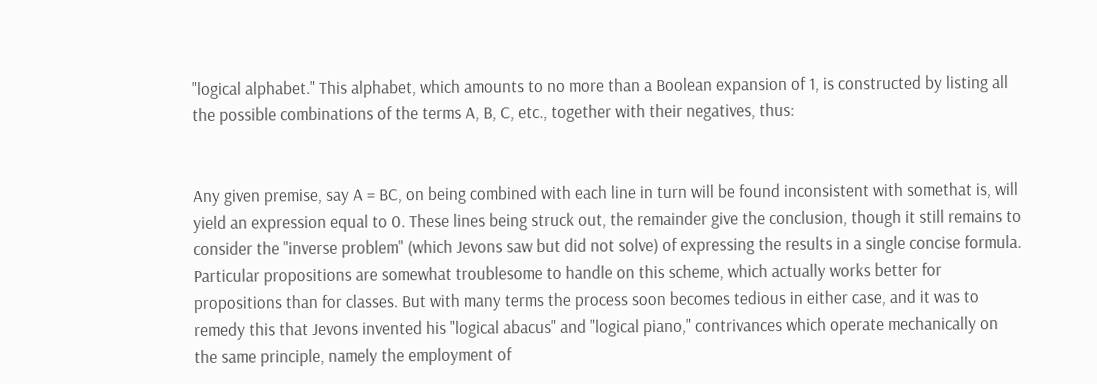"logical alphabet." This alphabet, which amounts to no more than a Boolean expansion of 1, is constructed by listing all the possible combinations of the terms A, B, C, etc., together with their negatives, thus:


Any given premise, say A = BC, on being combined with each line in turn will be found inconsistent with somethat is, will yield an expression equal to 0. These lines being struck out, the remainder give the conclusion, though it still remains to consider the "inverse problem" (which Jevons saw but did not solve) of expressing the results in a single concise formula. Particular propositions are somewhat troublesome to handle on this scheme, which actually works better for propositions than for classes. But with many terms the process soon becomes tedious in either case, and it was to remedy this that Jevons invented his "logical abacus" and "logical piano," contrivances which operate mechanically on the same principle, namely the employment of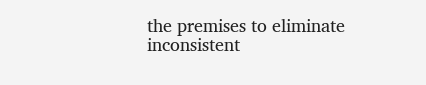the premises to eliminate inconsistent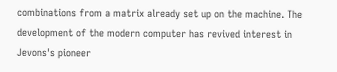combinations from a matrix already set up on the machine. The development of the modern computer has revived interest in Jevons's pioneer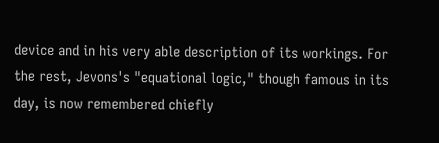device and in his very able description of its workings. For the rest, Jevons's "equational logic," though famous in its day, is now remembered chiefly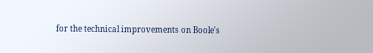for the technical improvements on Boole's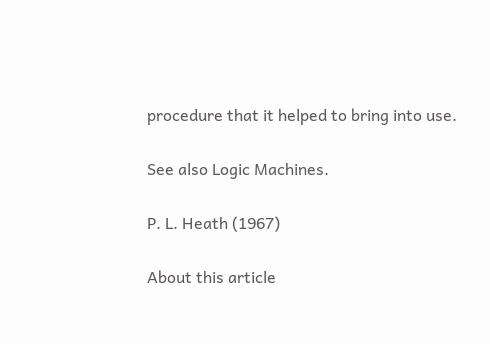procedure that it helped to bring into use.

See also Logic Machines.

P. L. Heath (1967)

About this article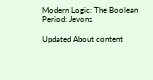Modern Logic: The Boolean Period: Jevons

Updated About content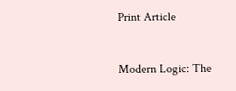Print Article


Modern Logic: The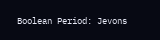Boolean Period: Jevons